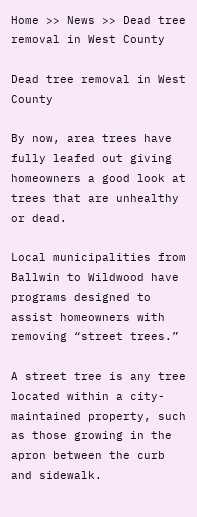Home >> News >> Dead tree removal in West County

Dead tree removal in West County

By now, area trees have fully leafed out giving homeowners a good look at trees that are unhealthy or dead.

Local municipalities from Ballwin to Wildwood have programs designed to assist homeowners with removing “street trees.”

A street tree is any tree located within a city-maintained property, such as those growing in the apron between the curb and sidewalk.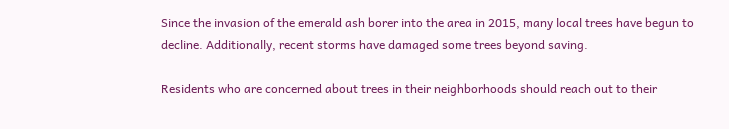Since the invasion of the emerald ash borer into the area in 2015, many local trees have begun to decline. Additionally, recent storms have damaged some trees beyond saving.

Residents who are concerned about trees in their neighborhoods should reach out to their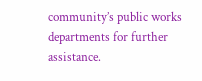community’s public works departments for further assistance.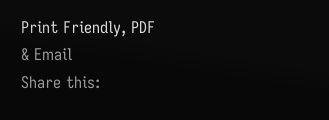Print Friendly, PDF & Email
Share this: